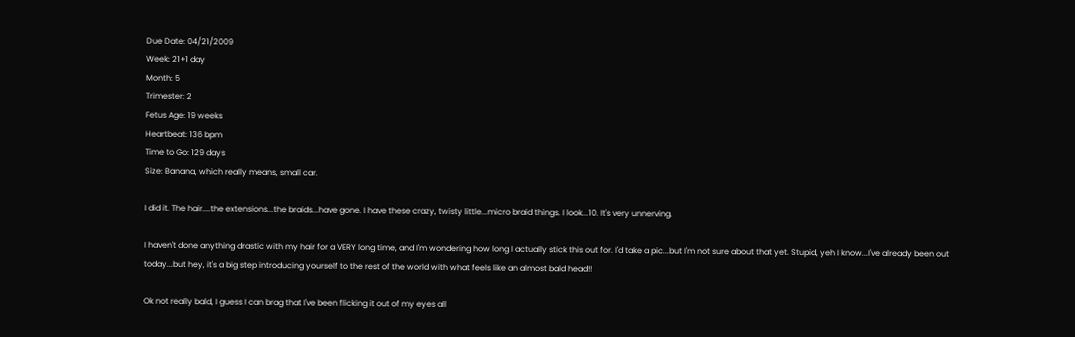Due Date: 04/21/2009
Week: 21+1 day
Month: 5
Trimester: 2
Fetus Age: 19 weeks
Heartbeat: 136 bpm
Time to Go: 129 days
Size: Banana, which really means, small car.

I did it. The hair....the extensions...the braids...have gone. I have these crazy, twisty little...micro braid things. I look...10. It's very unnerving.

I haven't done anything drastic with my hair for a VERY long time, and I'm wondering how long I actually stick this out for. I'd take a pic...but I'm not sure about that yet. Stupid, yeh I know...I've already been out today...but hey, it's a big step introducing yourself to the rest of the world with what feels like an almost bald head!!

Ok not really bald, I guess I can brag that I've been flicking it out of my eyes all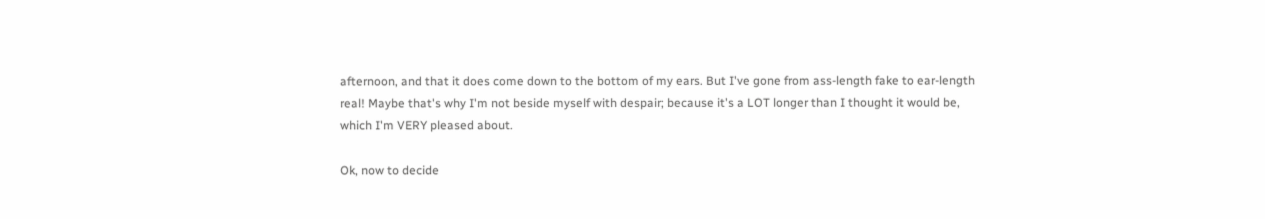afternoon, and that it does come down to the bottom of my ears. But I've gone from ass-length fake to ear-length real! Maybe that's why I'm not beside myself with despair; because it's a LOT longer than I thought it would be, which I'm VERY pleased about.

Ok, now to decide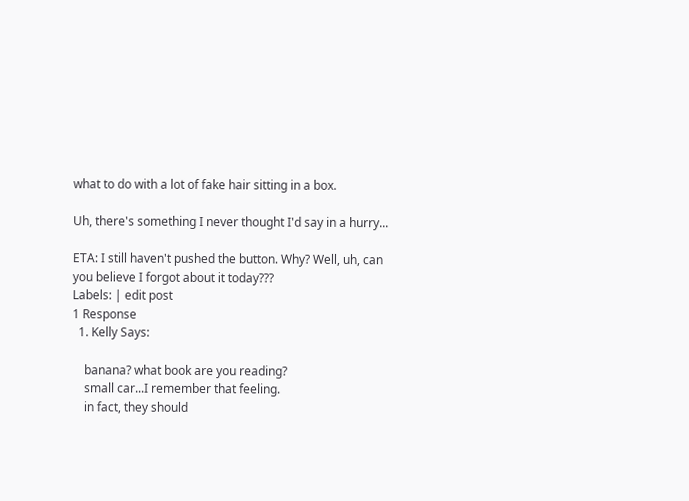what to do with a lot of fake hair sitting in a box.

Uh, there's something I never thought I'd say in a hurry...

ETA: I still haven't pushed the button. Why? Well, uh, can you believe I forgot about it today???
Labels: | edit post
1 Response
  1. Kelly Says:

    banana? what book are you reading?
    small car...I remember that feeling.
    in fact, they should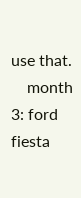use that.
    month 3: ford fiesta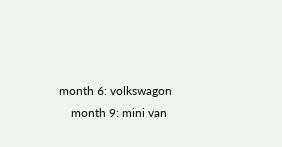month 6: volkswagon
    month 9: mini van